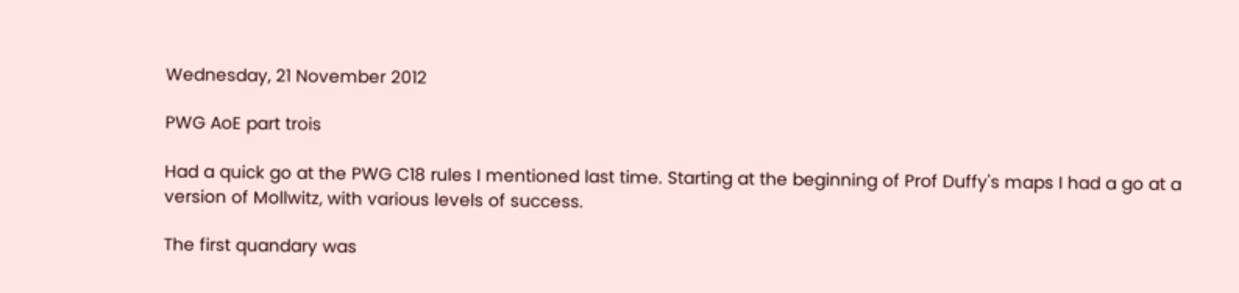Wednesday, 21 November 2012

PWG AoE part trois

Had a quick go at the PWG C18 rules I mentioned last time. Starting at the beginning of Prof Duffy's maps I had a go at a version of Mollwitz, with various levels of success.

The first quandary was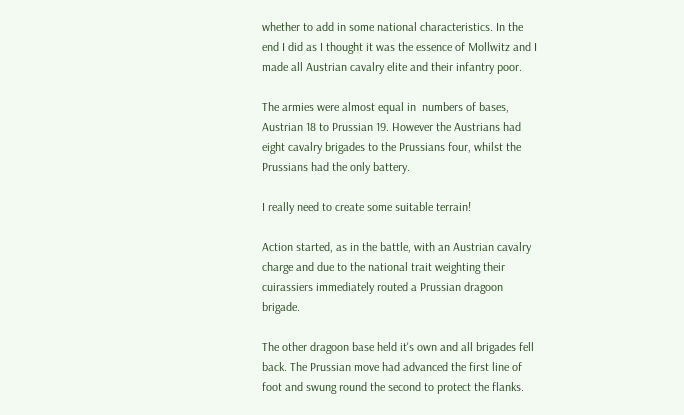whether to add in some national characteristics. In the end I did as I thought it was the essence of Mollwitz and I made all Austrian cavalry elite and their infantry poor.

The armies were almost equal in  numbers of bases, Austrian 18 to Prussian 19. However the Austrians had eight cavalry brigades to the Prussians four, whilst the Prussians had the only battery.

I really need to create some suitable terrain!

Action started, as in the battle, with an Austrian cavalry charge and due to the national trait weighting their cuirassiers immediately routed a Prussian dragoon brigade.

The other dragoon base held it's own and all brigades fell back. The Prussian move had advanced the first line of foot and swung round the second to protect the flanks.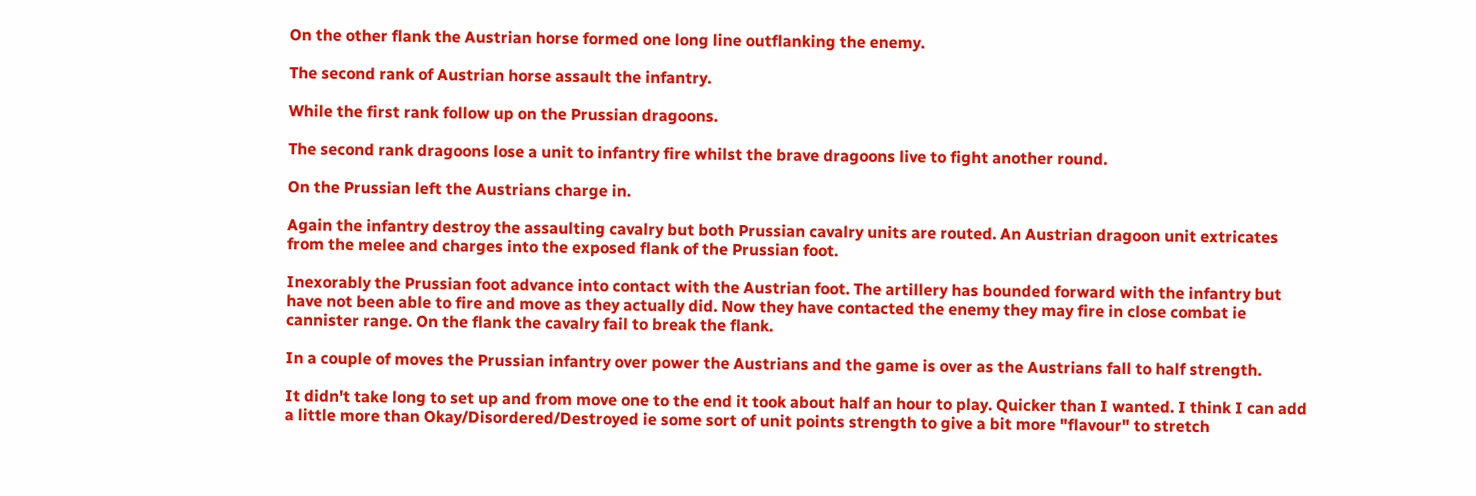On the other flank the Austrian horse formed one long line outflanking the enemy.

The second rank of Austrian horse assault the infantry.

While the first rank follow up on the Prussian dragoons.

The second rank dragoons lose a unit to infantry fire whilst the brave dragoons live to fight another round.

On the Prussian left the Austrians charge in.

Again the infantry destroy the assaulting cavalry but both Prussian cavalry units are routed. An Austrian dragoon unit extricates from the melee and charges into the exposed flank of the Prussian foot.

Inexorably the Prussian foot advance into contact with the Austrian foot. The artillery has bounded forward with the infantry but have not been able to fire and move as they actually did. Now they have contacted the enemy they may fire in close combat ie cannister range. On the flank the cavalry fail to break the flank.

In a couple of moves the Prussian infantry over power the Austrians and the game is over as the Austrians fall to half strength.

It didn't take long to set up and from move one to the end it took about half an hour to play. Quicker than I wanted. I think I can add a little more than Okay/Disordered/Destroyed ie some sort of unit points strength to give a bit more "flavour" to stretch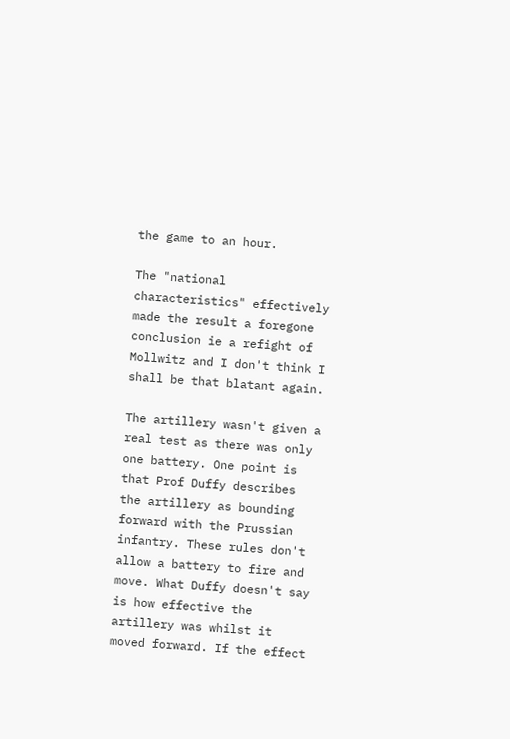the game to an hour.

The "national characteristics" effectively made the result a foregone conclusion ie a refight of Mollwitz and I don't think I shall be that blatant again.

The artillery wasn't given a real test as there was only one battery. One point is that Prof Duffy describes the artillery as bounding forward with the Prussian infantry. These rules don't allow a battery to fire and move. What Duffy doesn't say is how effective the artillery was whilst it moved forward. If the effect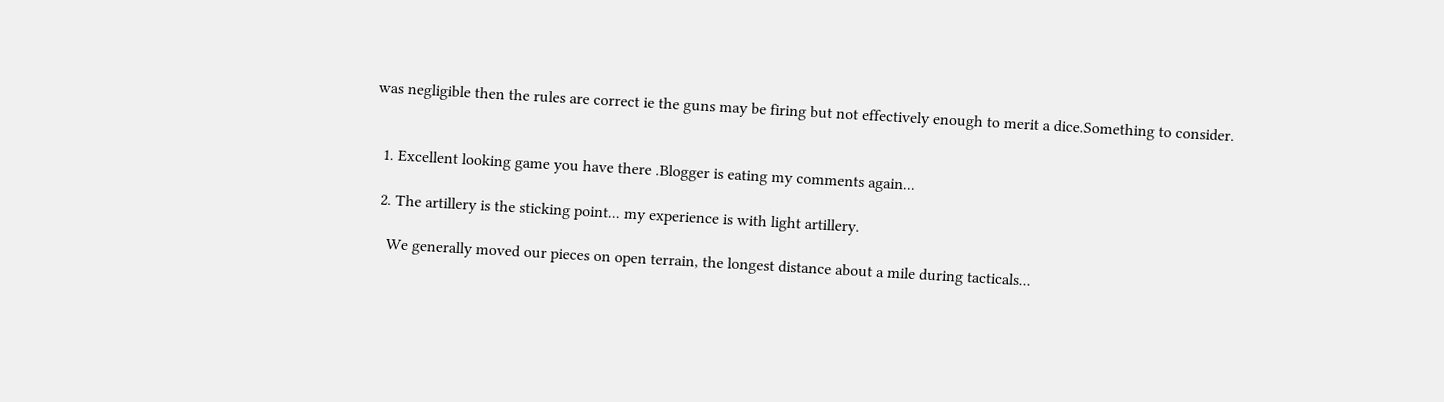was negligible then the rules are correct ie the guns may be firing but not effectively enough to merit a dice.Something to consider.


  1. Excellent looking game you have there .Blogger is eating my comments again...

  2. The artillery is the sticking point... my experience is with light artillery.

    We generally moved our pieces on open terrain, the longest distance about a mile during tacticals...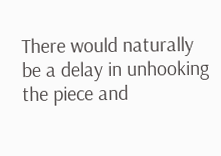There would naturally be a delay in unhooking the piece and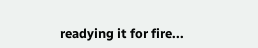readying it for fire...